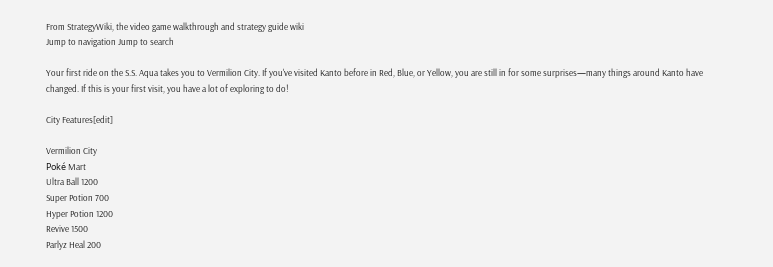From StrategyWiki, the video game walkthrough and strategy guide wiki
Jump to navigation Jump to search

Your first ride on the S.S. Aqua takes you to Vermilion City. If you've visited Kanto before in Red, Blue, or Yellow, you are still in for some surprises—many things around Kanto have changed. If this is your first visit, you have a lot of exploring to do!

City Features[edit]

Vermilion City
Poké Mart
Ultra Ball 1200
Super Potion 700
Hyper Potion 1200
Revive 1500
Parlyz Heal 200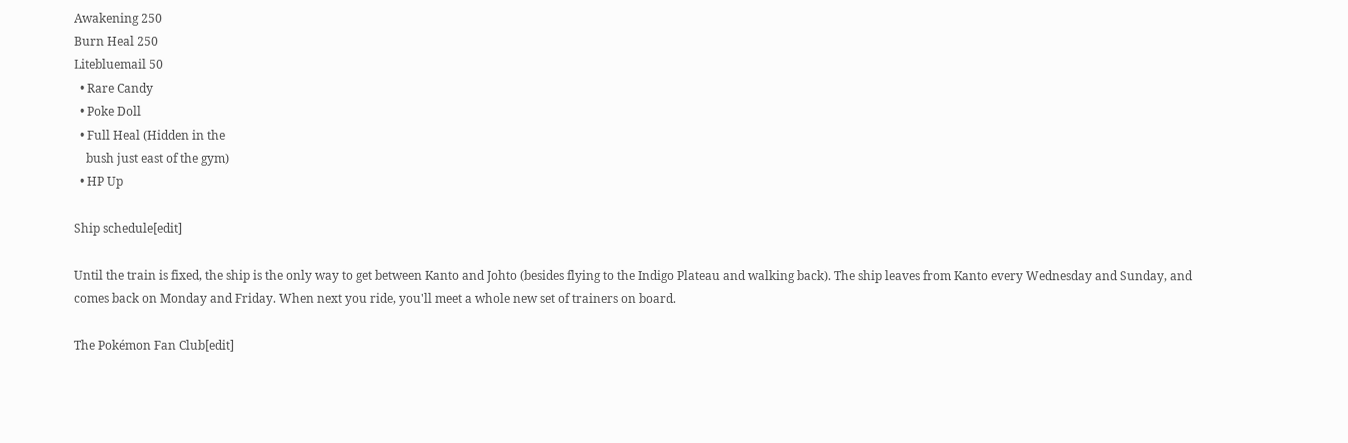Awakening 250
Burn Heal 250
Litebluemail 50
  • Rare Candy
  • Poke Doll
  • Full Heal (Hidden in the
    bush just east of the gym)
  • HP Up

Ship schedule[edit]

Until the train is fixed, the ship is the only way to get between Kanto and Johto (besides flying to the Indigo Plateau and walking back). The ship leaves from Kanto every Wednesday and Sunday, and comes back on Monday and Friday. When next you ride, you'll meet a whole new set of trainers on board.

The Pokémon Fan Club[edit]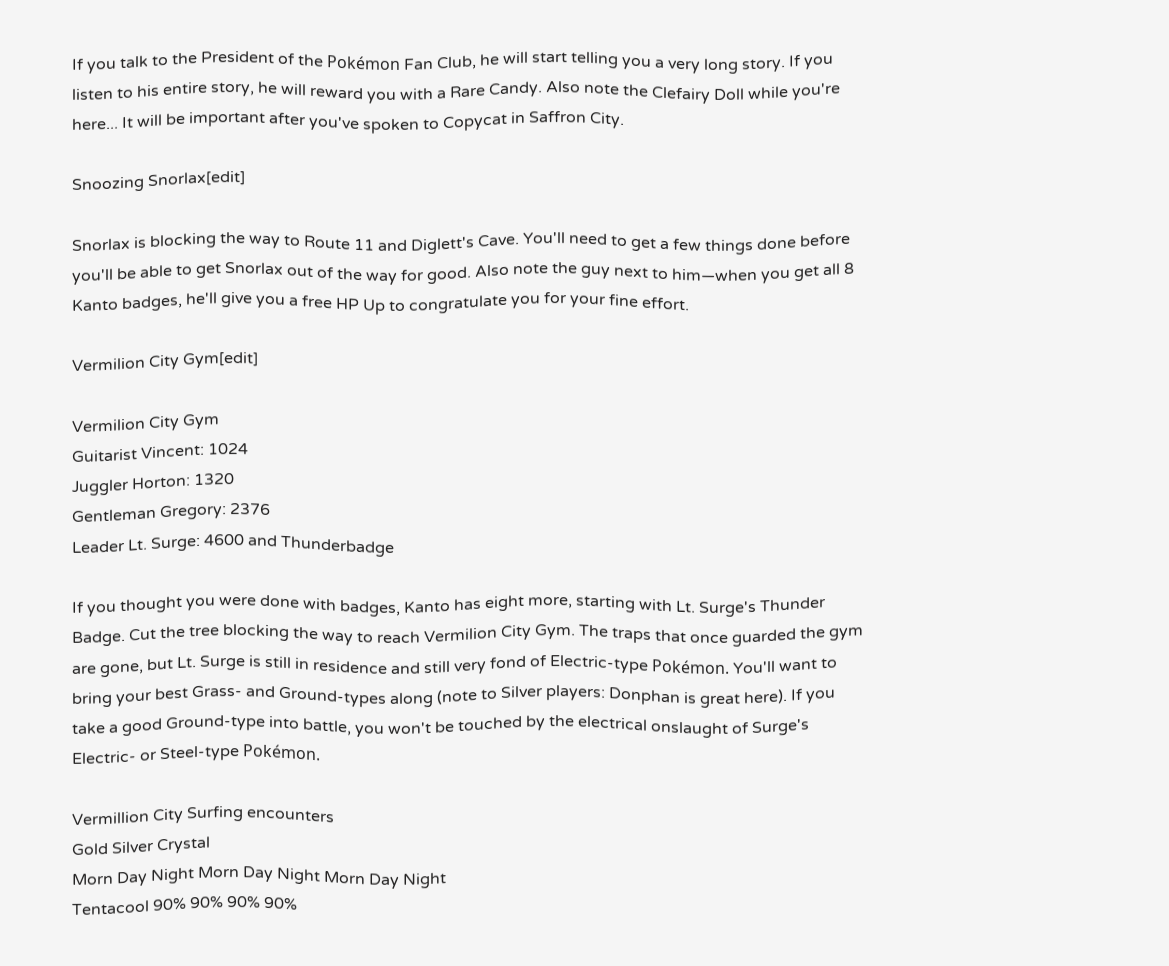If you talk to the President of the Pokémon Fan Club, he will start telling you a very long story. If you listen to his entire story, he will reward you with a Rare Candy. Also note the Clefairy Doll while you're here... It will be important after you've spoken to Copycat in Saffron City.

Snoozing Snorlax[edit]

Snorlax is blocking the way to Route 11 and Diglett's Cave. You'll need to get a few things done before you'll be able to get Snorlax out of the way for good. Also note the guy next to him—when you get all 8 Kanto badges, he'll give you a free HP Up to congratulate you for your fine effort.

Vermilion City Gym[edit]

Vermilion City Gym
Guitarist Vincent: 1024
Juggler Horton: 1320
Gentleman Gregory: 2376
Leader Lt. Surge: 4600 and Thunderbadge

If you thought you were done with badges, Kanto has eight more, starting with Lt. Surge's Thunder Badge. Cut the tree blocking the way to reach Vermilion City Gym. The traps that once guarded the gym are gone, but Lt. Surge is still in residence and still very fond of Electric-type Pokémon. You'll want to bring your best Grass- and Ground-types along (note to Silver players: Donphan is great here). If you take a good Ground-type into battle, you won't be touched by the electrical onslaught of Surge's Electric- or Steel-type Pokémon.

Vermillion City Surfing encounters
Gold Silver Crystal
Morn Day Night Morn Day Night Morn Day Night
Tentacool 90% 90% 90% 90%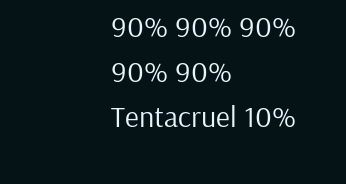90% 90% 90% 90% 90%
Tentacruel 10%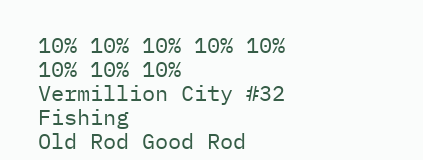10% 10% 10% 10% 10% 10% 10% 10%
Vermillion City #32 Fishing
Old Rod Good Rod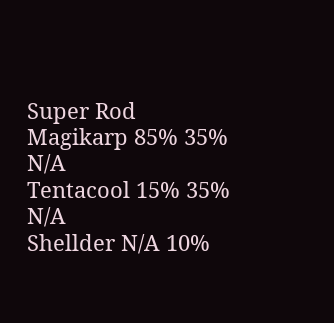Super Rod
Magikarp 85% 35% N/A
Tentacool 15% 35% N/A
Shellder N/A 10%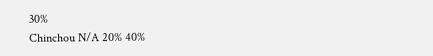30%
Chinchou N/A 20% 40%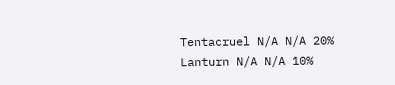Tentacruel N/A N/A 20%
Lanturn N/A N/A 10%